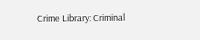Crime Library: Criminal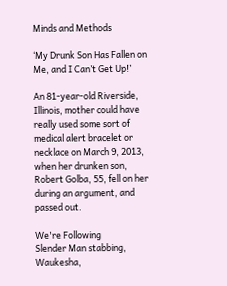Minds and Methods

‘My Drunk Son Has Fallen on Me, and I Can’t Get Up!’

An 81-year-old Riverside, Illinois, mother could have really used some sort of medical alert bracelet or necklace on March 9, 2013, when her drunken son, Robert Golba, 55, fell on her during an argument, and passed out.

We're Following
Slender Man stabbing, Waukesha,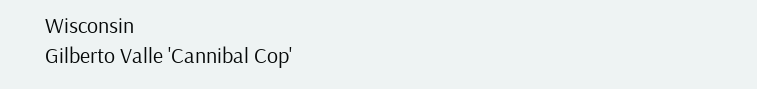Wisconsin
Gilberto Valle 'Cannibal Cop'